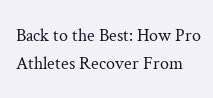Back to the Best: How Pro Athletes Recover From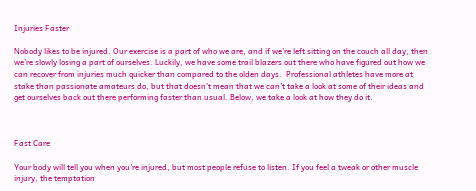Injuries Faster

Nobody likes to be injured. Our exercise is a part of who we are, and if we’re left sitting on the couch all day, then we’re slowly losing a part of ourselves. Luckily, we have some trail blazers out there who have figured out how we can recover from injuries much quicker than compared to the olden days.  Professional athletes have more at stake than passionate amateurs do, but that doesn’t mean that we can’t take a look at some of their ideas and get ourselves back out there performing faster than usual. Below, we take a look at how they do it.



Fast Care

Your body will tell you when you’re injured, but most people refuse to listen. If you feel a tweak or other muscle injury, the temptation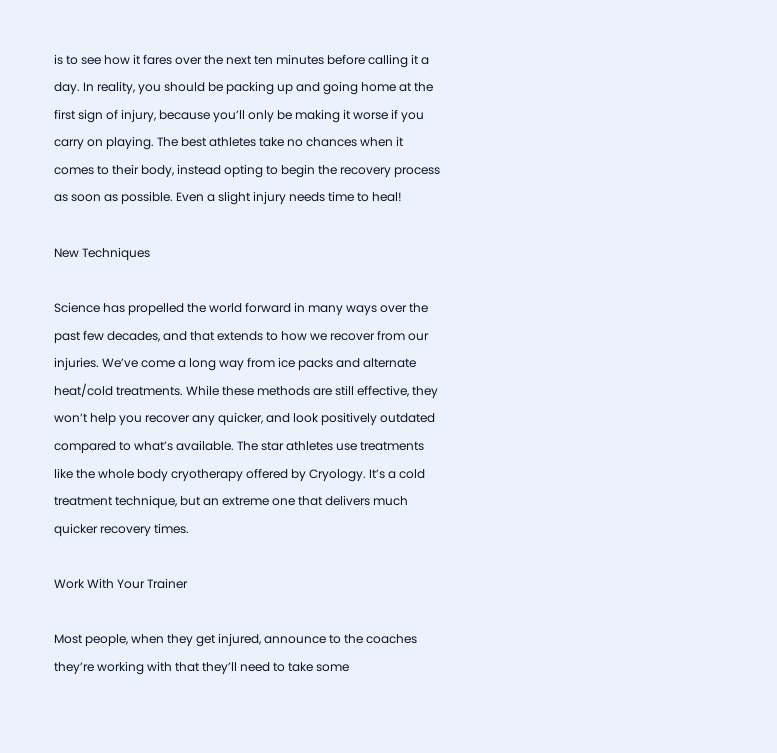is to see how it fares over the next ten minutes before calling it a day. In reality, you should be packing up and going home at the first sign of injury, because you’ll only be making it worse if you carry on playing. The best athletes take no chances when it comes to their body, instead opting to begin the recovery process as soon as possible. Even a slight injury needs time to heal!

New Techniques

Science has propelled the world forward in many ways over the past few decades, and that extends to how we recover from our injuries. We’ve come a long way from ice packs and alternate heat/cold treatments. While these methods are still effective, they won’t help you recover any quicker, and look positively outdated compared to what’s available. The star athletes use treatments like the whole body cryotherapy offered by Cryology. It’s a cold treatment technique, but an extreme one that delivers much quicker recovery times.

Work With Your Trainer

Most people, when they get injured, announce to the coaches they’re working with that they’ll need to take some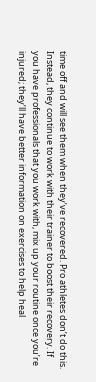time off and will see them when they’ve recovered. Pro athletes don’t do this. Instead, they continue to work with their trainer to boost their recovery. If you have professionals that you work with, mix up your routine once you’re injured; they’ll have better information on exercises to help heal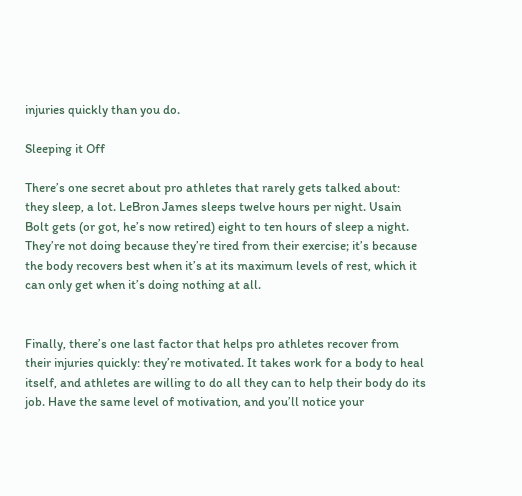injuries quickly than you do.

Sleeping it Off

There’s one secret about pro athletes that rarely gets talked about: they sleep, a lot. LeBron James sleeps twelve hours per night. Usain Bolt gets (or got, he’s now retired) eight to ten hours of sleep a night. They’re not doing because they’re tired from their exercise; it’s because the body recovers best when it’s at its maximum levels of rest, which it can only get when it’s doing nothing at all.


Finally, there’s one last factor that helps pro athletes recover from their injuries quickly: they’re motivated. It takes work for a body to heal itself, and athletes are willing to do all they can to help their body do its job. Have the same level of motivation, and you’ll notice your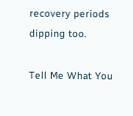recovery periods dipping too.

Tell Me What You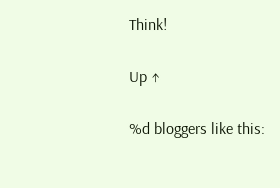Think!

Up ↑

%d bloggers like this: